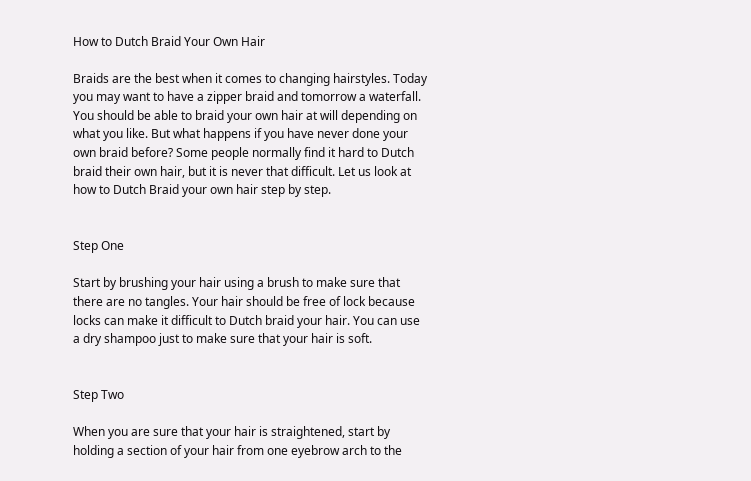How to Dutch Braid Your Own Hair

Braids are the best when it comes to changing hairstyles. Today you may want to have a zipper braid and tomorrow a waterfall. You should be able to braid your own hair at will depending on what you like. But what happens if you have never done your own braid before? Some people normally find it hard to Dutch braid their own hair, but it is never that difficult. Let us look at how to Dutch Braid your own hair step by step.


Step One

Start by brushing your hair using a brush to make sure that there are no tangles. Your hair should be free of lock because locks can make it difficult to Dutch braid your hair. You can use a dry shampoo just to make sure that your hair is soft.


Step Two

When you are sure that your hair is straightened, start by holding a section of your hair from one eyebrow arch to the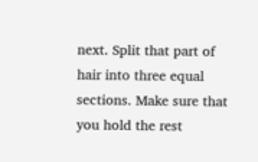next. Split that part of hair into three equal sections. Make sure that you hold the rest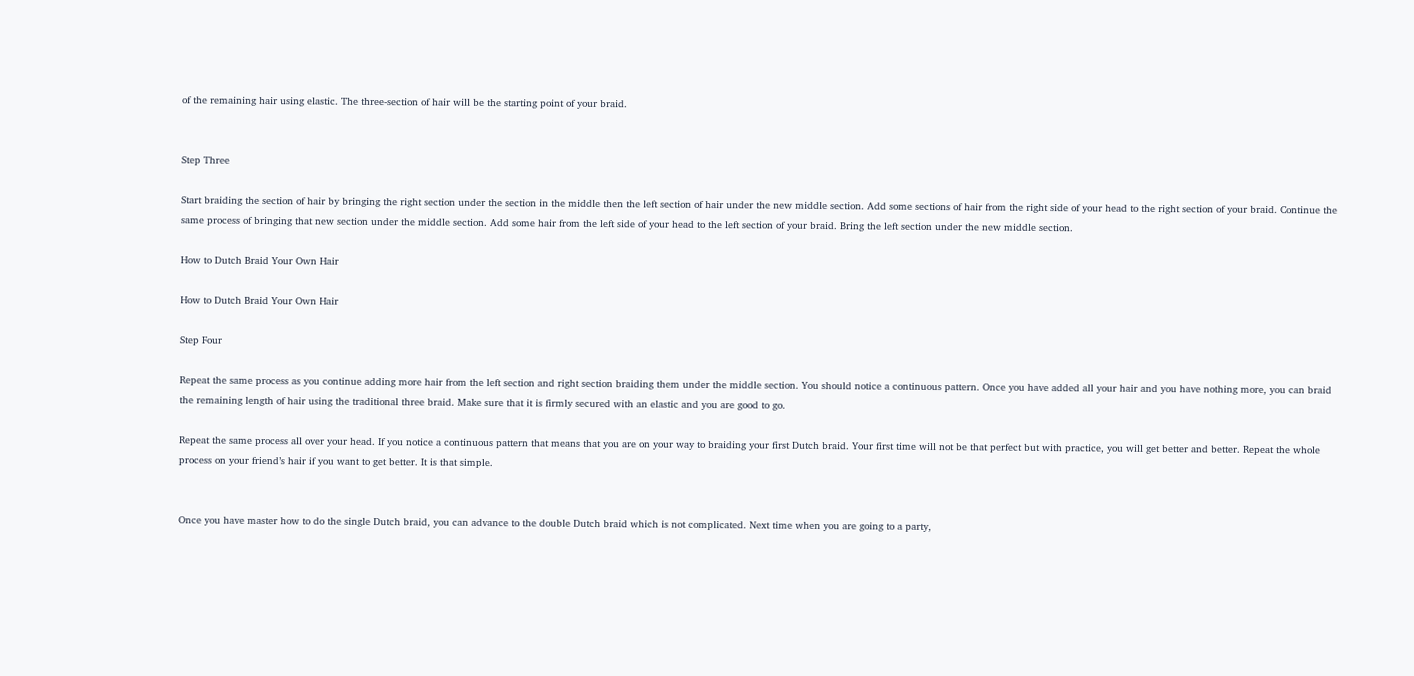of the remaining hair using elastic. The three-section of hair will be the starting point of your braid.


Step Three

Start braiding the section of hair by bringing the right section under the section in the middle then the left section of hair under the new middle section. Add some sections of hair from the right side of your head to the right section of your braid. Continue the same process of bringing that new section under the middle section. Add some hair from the left side of your head to the left section of your braid. Bring the left section under the new middle section.

How to Dutch Braid Your Own Hair

How to Dutch Braid Your Own Hair

Step Four

Repeat the same process as you continue adding more hair from the left section and right section braiding them under the middle section. You should notice a continuous pattern. Once you have added all your hair and you have nothing more, you can braid the remaining length of hair using the traditional three braid. Make sure that it is firmly secured with an elastic and you are good to go.

Repeat the same process all over your head. If you notice a continuous pattern that means that you are on your way to braiding your first Dutch braid. Your first time will not be that perfect but with practice, you will get better and better. Repeat the whole process on your friend’s hair if you want to get better. It is that simple.


Once you have master how to do the single Dutch braid, you can advance to the double Dutch braid which is not complicated. Next time when you are going to a party,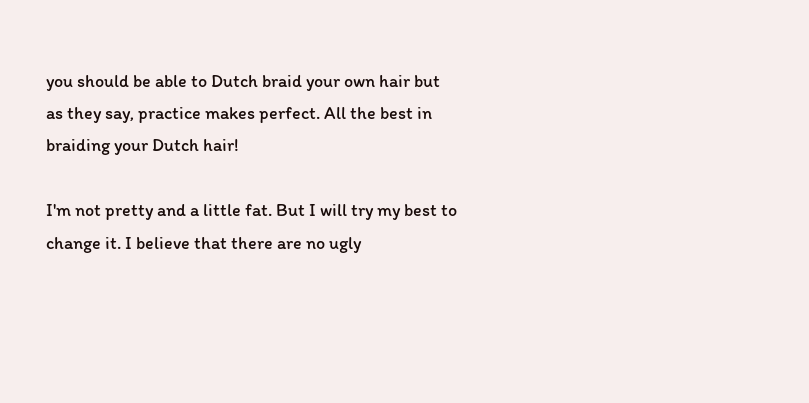you should be able to Dutch braid your own hair but as they say, practice makes perfect. All the best in braiding your Dutch hair!

I'm not pretty and a little fat. But I will try my best to change it. I believe that there are no ugly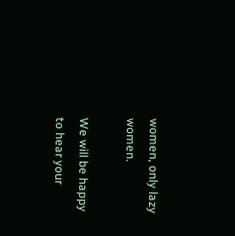women, only lazy women.

We will be happy to hear your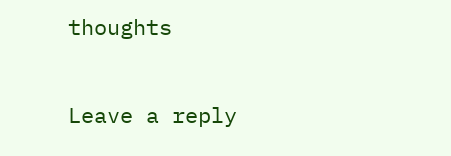thoughts

Leave a reply